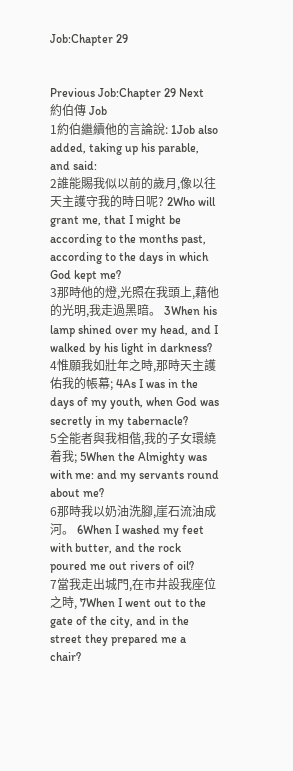Job:Chapter 29


Previous Job:Chapter 29 Next
約伯傳 Job
1約伯繼續他的言論說: 1Job also added, taking up his parable, and said:
2誰能賜我似以前的歲月,像以往天主護守我的時日呢? 2Who will grant me, that I might be according to the months past, according to the days in which God kept me?
3那時他的燈,光照在我頭上,藉他的光明,我走過黑暗。 3When his lamp shined over my head, and I walked by his light in darkness?
4惟願我如壯年之時,那時天主護佑我的帳幕; 4As I was in the days of my youth, when God was secretly in my tabernacle?
5全能者與我相偕,我的子女環繞着我; 5When the Almighty was with me: and my servants round about me?
6那時我以奶油洗腳,崖石流油成河。 6When I washed my feet with butter, and the rock poured me out rivers of oil?
7當我走出城門,在市井設我座位之時, 7When I went out to the gate of the city, and in the street they prepared me a chair?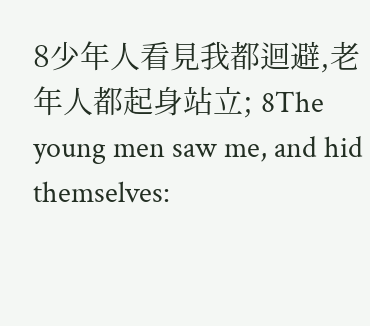8少年人看見我都迴避,老年人都起身站立; 8The young men saw me, and hid themselves: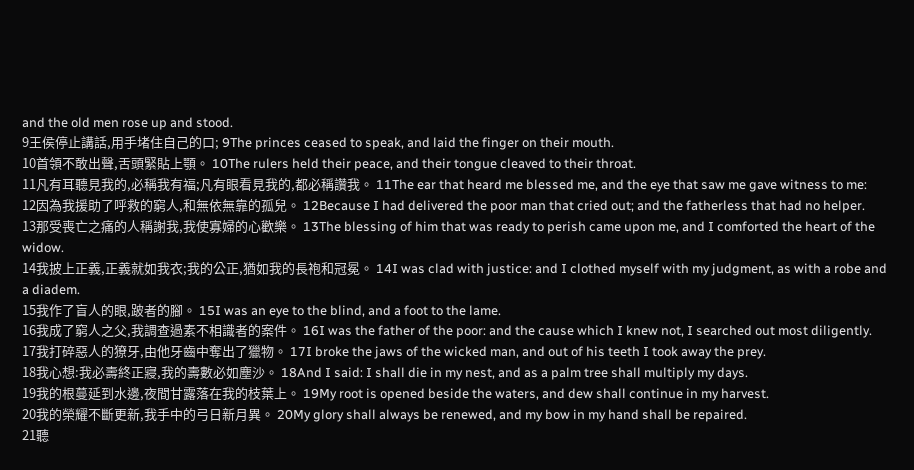and the old men rose up and stood.
9王侯停止講話,用手堵住自己的口; 9The princes ceased to speak, and laid the finger on their mouth.
10首領不敢出聲,舌頭緊貼上顎。 10The rulers held their peace, and their tongue cleaved to their throat.
11凡有耳聽見我的,必稱我有福;凡有眼看見我的,都必稱讚我。 11The ear that heard me blessed me, and the eye that saw me gave witness to me:
12因為我援助了呼救的窮人,和無依無靠的孤兒。 12Because I had delivered the poor man that cried out; and the fatherless that had no helper.
13那受喪亡之痛的人稱謝我,我使寡婦的心歡樂。 13The blessing of him that was ready to perish came upon me, and I comforted the heart of the widow.
14我披上正義,正義就如我衣;我的公正,猶如我的長袍和冠冕。 14I was clad with justice: and I clothed myself with my judgment, as with a robe and a diadem.
15我作了盲人的眼,跛者的腳。 15I was an eye to the blind, and a foot to the lame.
16我成了窮人之父,我調查過素不相識者的案件。 16I was the father of the poor: and the cause which I knew not, I searched out most diligently.
17我打碎惡人的獠牙,由他牙齒中奪出了獵物。 17I broke the jaws of the wicked man, and out of his teeth I took away the prey.
18我心想:我必壽終正寢,我的壽數必如塵沙。 18And I said: I shall die in my nest, and as a palm tree shall multiply my days.
19我的根蔓延到水邊,夜間甘露落在我的枝葉上。 19My root is opened beside the waters, and dew shall continue in my harvest.
20我的榮耀不斷更新,我手中的弓日新月異。 20My glory shall always be renewed, and my bow in my hand shall be repaired.
21聽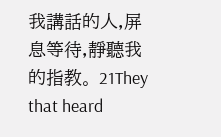我講話的人,屏息等待,靜聽我的指教。 21They that heard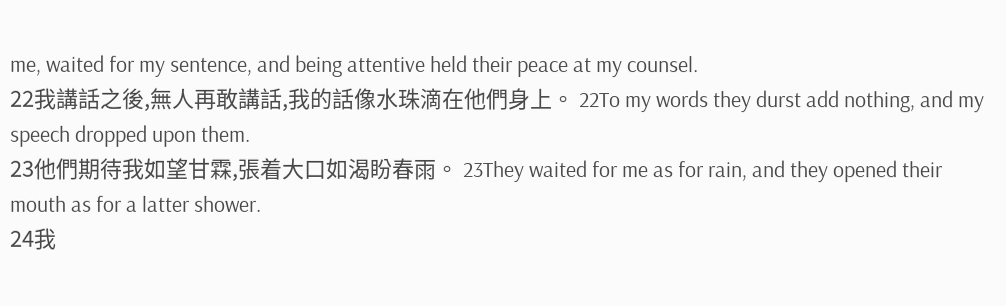me, waited for my sentence, and being attentive held their peace at my counsel.
22我講話之後,無人再敢講話,我的話像水珠滴在他們身上。 22To my words they durst add nothing, and my speech dropped upon them.
23他們期待我如望甘霖,張着大口如渴盼春雨。 23They waited for me as for rain, and they opened their mouth as for a latter shower.
24我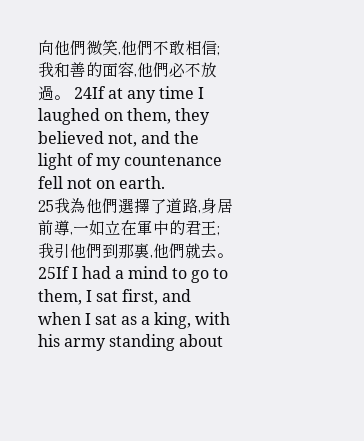向他們微笑,他們不敢相信;我和善的面容,他們必不放過。 24If at any time I laughed on them, they believed not, and the light of my countenance fell not on earth.
25我為他們選擇了道路,身居前導,一如立在軍中的君王;我引他們到那裏,他們就去。 25If I had a mind to go to them, I sat first, and when I sat as a king, with his army standing about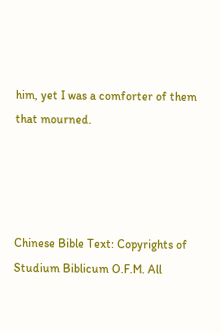him, yet I was a comforter of them that mourned.




Chinese Bible Text: Copyrights of Studium Biblicum O.F.M. All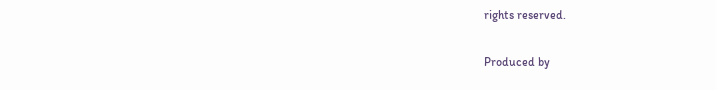rights reserved.

Produced by